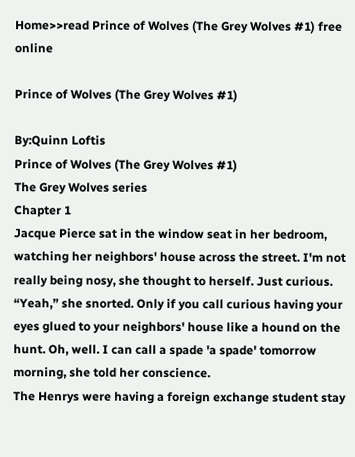Home>>read Prince of Wolves (The Grey Wolves #1) free online

Prince of Wolves (The Grey Wolves #1)

By:Quinn Loftis
Prince of Wolves (The Grey Wolves #1)
The Grey Wolves series
Chapter 1
Jacque Pierce sat in the window seat in her bedroom, watching her neighbors' house across the street. I'm not really being nosy, she thought to herself. Just curious.
“Yeah,” she snorted. Only if you call curious having your eyes glued to your neighbors' house like a hound on the hunt. Oh, well. I can call a spade 'a spade' tomorrow morning, she told her conscience.
The Henrys were having a foreign exchange student stay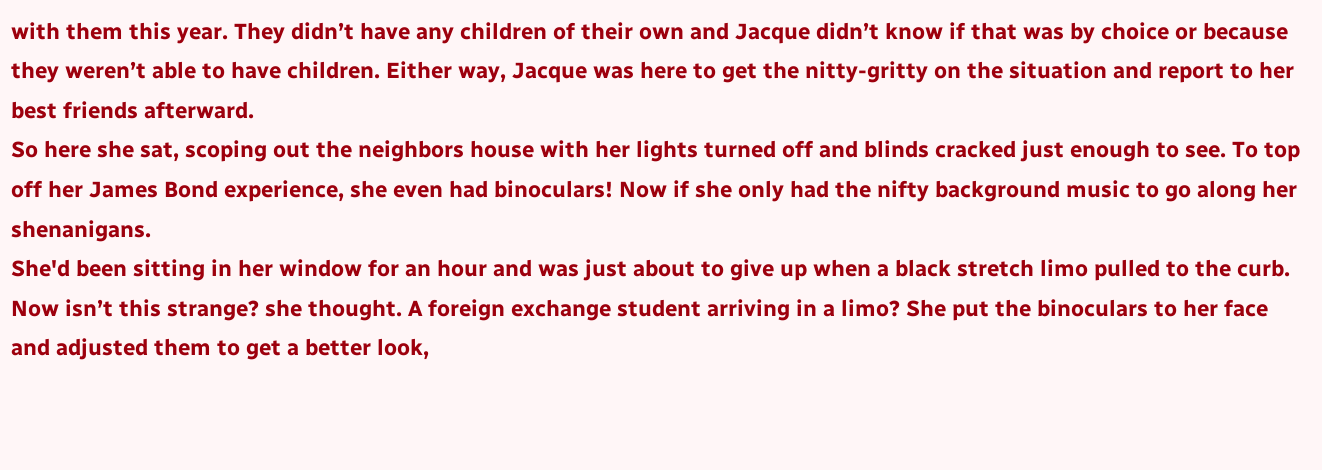with them this year. They didn’t have any children of their own and Jacque didn’t know if that was by choice or because they weren’t able to have children. Either way, Jacque was here to get the nitty-gritty on the situation and report to her best friends afterward.
So here she sat, scoping out the neighbors house with her lights turned off and blinds cracked just enough to see. To top off her James Bond experience, she even had binoculars! Now if she only had the nifty background music to go along her shenanigans.
She'd been sitting in her window for an hour and was just about to give up when a black stretch limo pulled to the curb. Now isn’t this strange? she thought. A foreign exchange student arriving in a limo? She put the binoculars to her face and adjusted them to get a better look,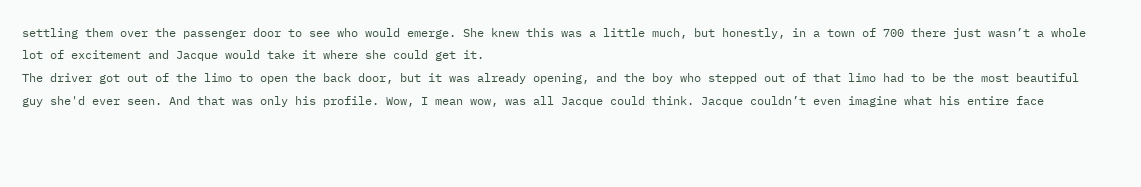settling them over the passenger door to see who would emerge. She knew this was a little much, but honestly, in a town of 700 there just wasn’t a whole lot of excitement and Jacque would take it where she could get it.
The driver got out of the limo to open the back door, but it was already opening, and the boy who stepped out of that limo had to be the most beautiful guy she'd ever seen. And that was only his profile. Wow, I mean wow, was all Jacque could think. Jacque couldn’t even imagine what his entire face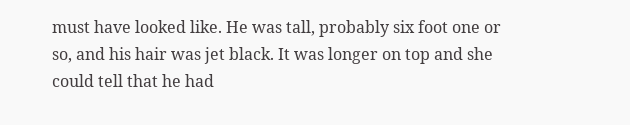must have looked like. He was tall, probably six foot one or so, and his hair was jet black. It was longer on top and she could tell that he had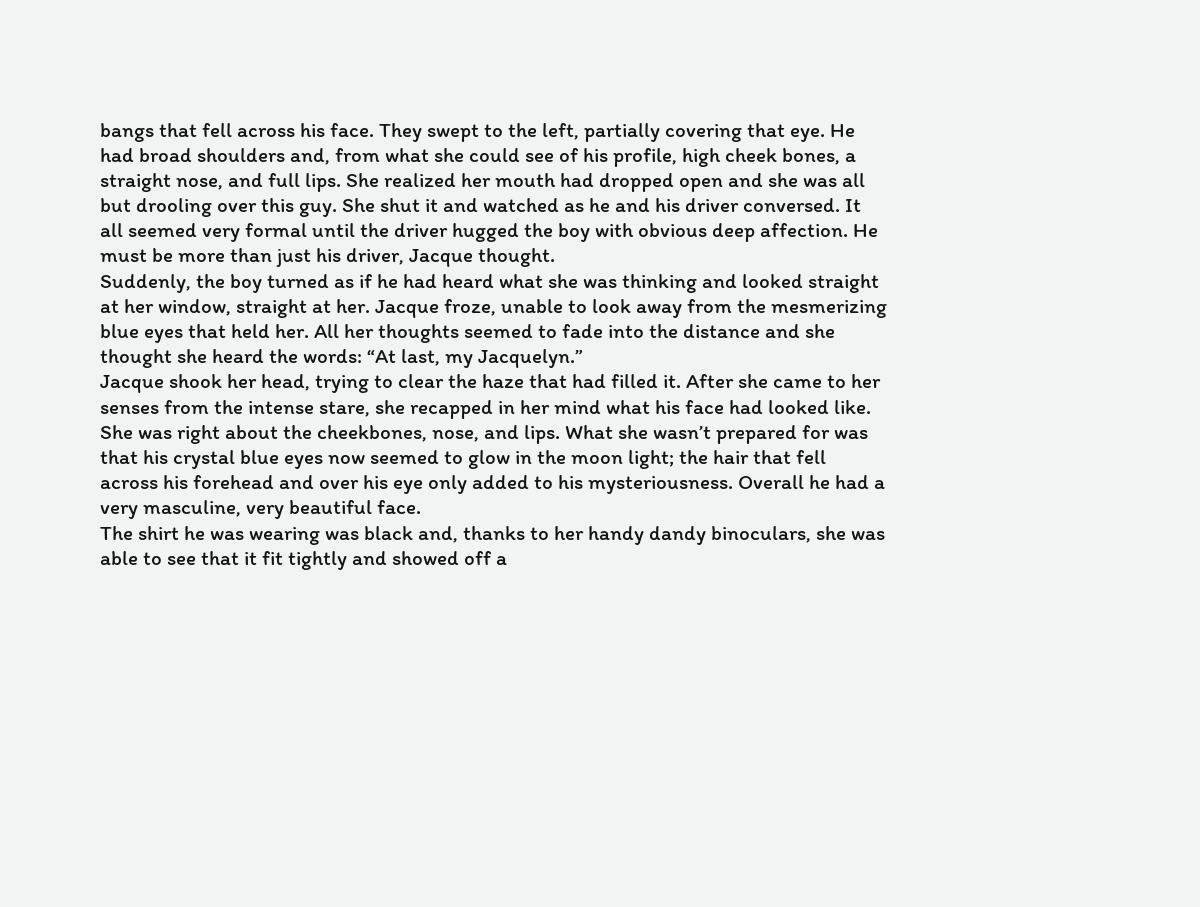bangs that fell across his face. They swept to the left, partially covering that eye. He had broad shoulders and, from what she could see of his profile, high cheek bones, a straight nose, and full lips. She realized her mouth had dropped open and she was all but drooling over this guy. She shut it and watched as he and his driver conversed. It all seemed very formal until the driver hugged the boy with obvious deep affection. He must be more than just his driver, Jacque thought.
Suddenly, the boy turned as if he had heard what she was thinking and looked straight at her window, straight at her. Jacque froze, unable to look away from the mesmerizing blue eyes that held her. All her thoughts seemed to fade into the distance and she thought she heard the words: “At last, my Jacquelyn.”
Jacque shook her head, trying to clear the haze that had filled it. After she came to her senses from the intense stare, she recapped in her mind what his face had looked like. She was right about the cheekbones, nose, and lips. What she wasn’t prepared for was that his crystal blue eyes now seemed to glow in the moon light; the hair that fell across his forehead and over his eye only added to his mysteriousness. Overall he had a very masculine, very beautiful face.
The shirt he was wearing was black and, thanks to her handy dandy binoculars, she was able to see that it fit tightly and showed off a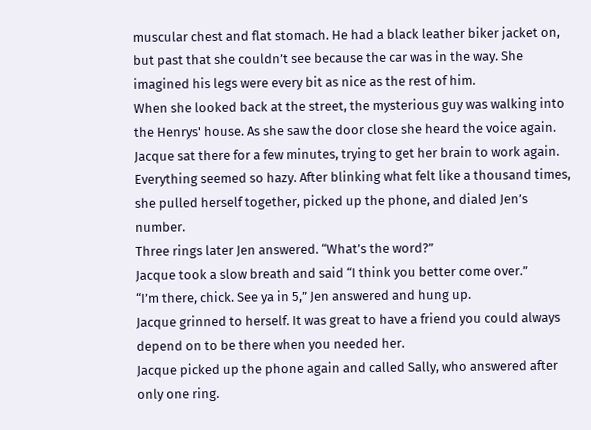muscular chest and flat stomach. He had a black leather biker jacket on, but past that she couldn’t see because the car was in the way. She imagined his legs were every bit as nice as the rest of him.
When she looked back at the street, the mysterious guy was walking into the Henrys' house. As she saw the door close she heard the voice again.
Jacque sat there for a few minutes, trying to get her brain to work again. Everything seemed so hazy. After blinking what felt like a thousand times, she pulled herself together, picked up the phone, and dialed Jen’s number.
Three rings later Jen answered. “What’s the word?”
Jacque took a slow breath and said “I think you better come over.”
“I’m there, chick. See ya in 5,” Jen answered and hung up.
Jacque grinned to herself. It was great to have a friend you could always depend on to be there when you needed her.
Jacque picked up the phone again and called Sally, who answered after only one ring.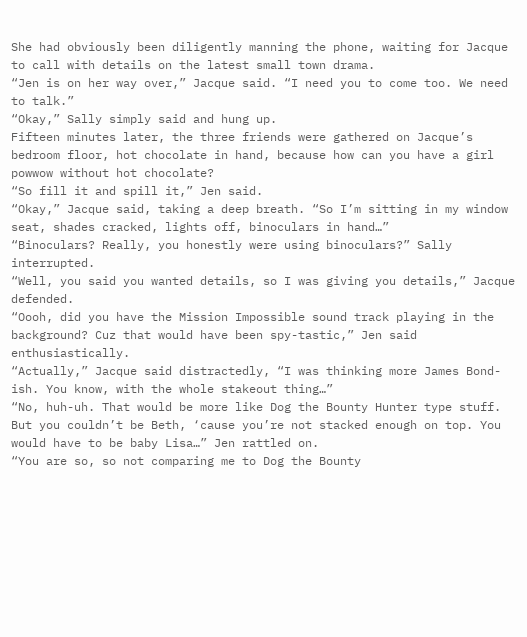She had obviously been diligently manning the phone, waiting for Jacque to call with details on the latest small town drama.
“Jen is on her way over,” Jacque said. “I need you to come too. We need to talk.”
“Okay,” Sally simply said and hung up.
Fifteen minutes later, the three friends were gathered on Jacque’s bedroom floor, hot chocolate in hand, because how can you have a girl powwow without hot chocolate?
“So fill it and spill it,” Jen said.
“Okay,” Jacque said, taking a deep breath. “So I’m sitting in my window seat, shades cracked, lights off, binoculars in hand…”
“Binoculars? Really, you honestly were using binoculars?” Sally interrupted.
“Well, you said you wanted details, so I was giving you details,” Jacque defended.
“Oooh, did you have the Mission Impossible sound track playing in the background? Cuz that would have been spy-tastic,” Jen said enthusiastically.
“Actually,” Jacque said distractedly, “I was thinking more James Bond-ish. You know, with the whole stakeout thing…”
“No, huh-uh. That would be more like Dog the Bounty Hunter type stuff. But you couldn’t be Beth, ‘cause you’re not stacked enough on top. You would have to be baby Lisa…” Jen rattled on.
“You are so, so not comparing me to Dog the Bounty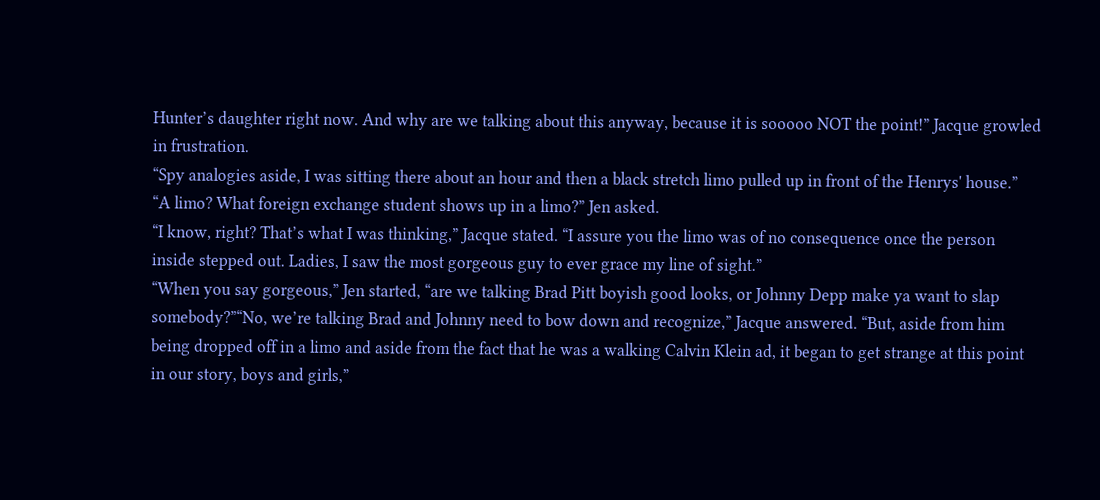Hunter’s daughter right now. And why are we talking about this anyway, because it is sooooo NOT the point!” Jacque growled in frustration.
“Spy analogies aside, I was sitting there about an hour and then a black stretch limo pulled up in front of the Henrys' house.”
“A limo? What foreign exchange student shows up in a limo?” Jen asked.
“I know, right? That’s what I was thinking,” Jacque stated. “I assure you the limo was of no consequence once the person inside stepped out. Ladies, I saw the most gorgeous guy to ever grace my line of sight.”
“When you say gorgeous,” Jen started, “are we talking Brad Pitt boyish good looks, or Johnny Depp make ya want to slap somebody?”“No, we’re talking Brad and Johnny need to bow down and recognize,” Jacque answered. “But, aside from him being dropped off in a limo and aside from the fact that he was a walking Calvin Klein ad, it began to get strange at this point in our story, boys and girls,”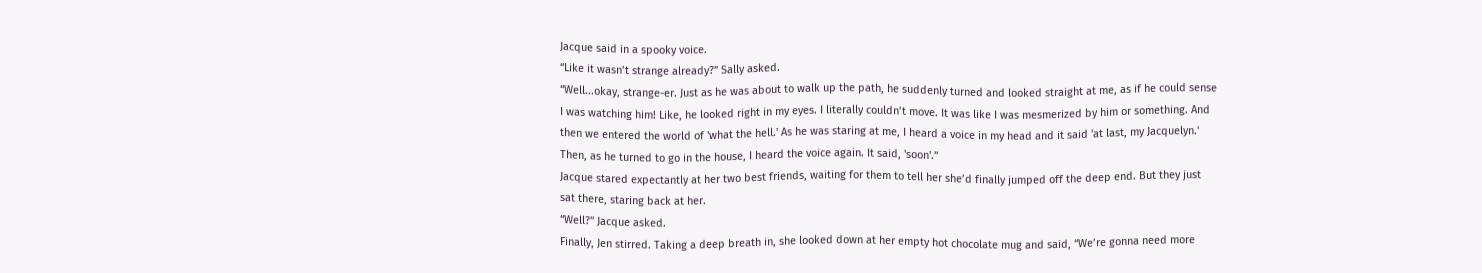Jacque said in a spooky voice.
“Like it wasn’t strange already?” Sally asked.
“Well...okay, strange-er. Just as he was about to walk up the path, he suddenly turned and looked straight at me, as if he could sense I was watching him! Like, he looked right in my eyes. I literally couldn’t move. It was like I was mesmerized by him or something. And then we entered the world of 'what the hell.' As he was staring at me, I heard a voice in my head and it said 'at last, my Jacquelyn.' Then, as he turned to go in the house, I heard the voice again. It said, 'soon'.”
Jacque stared expectantly at her two best friends, waiting for them to tell her she’d finally jumped off the deep end. But they just sat there, staring back at her.
“Well?” Jacque asked.
Finally, Jen stirred. Taking a deep breath in, she looked down at her empty hot chocolate mug and said, “We’re gonna need more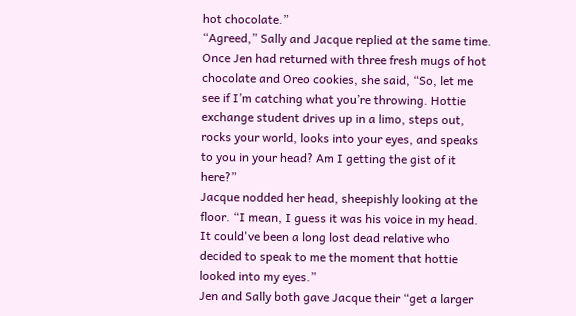hot chocolate.”
“Agreed,” Sally and Jacque replied at the same time.
Once Jen had returned with three fresh mugs of hot chocolate and Oreo cookies, she said, “So, let me see if I’m catching what you’re throwing. Hottie exchange student drives up in a limo, steps out, rocks your world, looks into your eyes, and speaks to you in your head? Am I getting the gist of it here?”
Jacque nodded her head, sheepishly looking at the floor. “I mean, I guess it was his voice in my head. It could've been a long lost dead relative who decided to speak to me the moment that hottie looked into my eyes.”
Jen and Sally both gave Jacque their “get a larger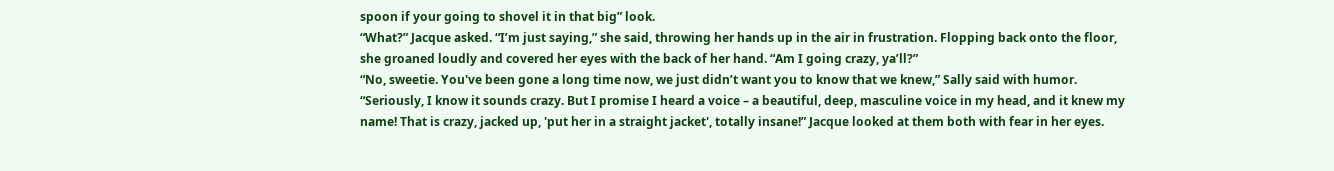spoon if your going to shovel it in that big” look.
“What?” Jacque asked. “I’m just saying,” she said, throwing her hands up in the air in frustration. Flopping back onto the floor, she groaned loudly and covered her eyes with the back of her hand. “Am I going crazy, ya’ll?”
“No, sweetie. You've been gone a long time now, we just didn’t want you to know that we knew,” Sally said with humor.
“Seriously, I know it sounds crazy. But I promise I heard a voice – a beautiful, deep, masculine voice in my head, and it knew my name! That is crazy, jacked up, 'put her in a straight jacket', totally insane!” Jacque looked at them both with fear in her eyes.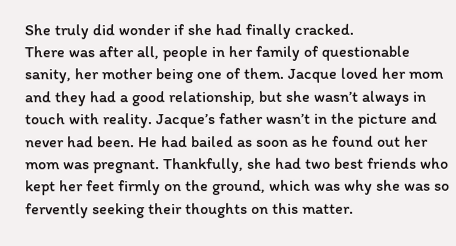She truly did wonder if she had finally cracked.
There was after all, people in her family of questionable sanity, her mother being one of them. Jacque loved her mom and they had a good relationship, but she wasn’t always in touch with reality. Jacque’s father wasn’t in the picture and never had been. He had bailed as soon as he found out her mom was pregnant. Thankfully, she had two best friends who kept her feet firmly on the ground, which was why she was so fervently seeking their thoughts on this matter.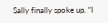Sally finally spoke up. “I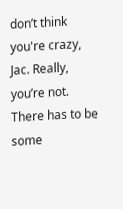don’t think you're crazy, Jac. Really, you’re not. There has to be some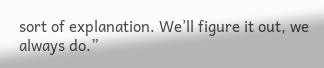sort of explanation. We’ll figure it out, we always do.”